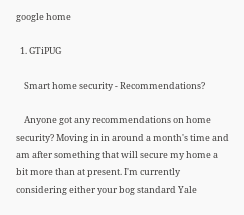google home

  1. GTiPUG

    Smart home security - Recommendations?

    Anyone got any recommendations on home security? Moving in in around a month's time and am after something that will secure my home a bit more than at present. I'm currently considering either your bog standard Yale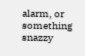alarm, or something snazzy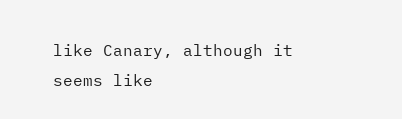like Canary, although it seems like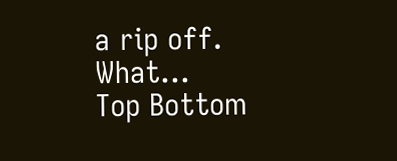a rip off. What...
Top Bottom